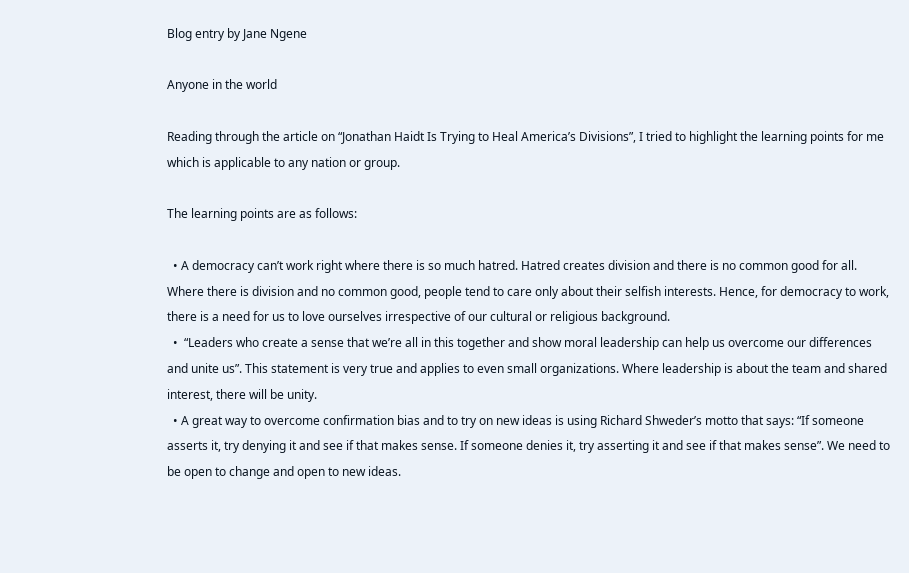Blog entry by Jane Ngene

Anyone in the world

Reading through the article on “Jonathan Haidt Is Trying to Heal America’s Divisions”, I tried to highlight the learning points for me which is applicable to any nation or group.

The learning points are as follows:

  • A democracy can’t work right where there is so much hatred. Hatred creates division and there is no common good for all. Where there is division and no common good, people tend to care only about their selfish interests. Hence, for democracy to work, there is a need for us to love ourselves irrespective of our cultural or religious background.
  •  “Leaders who create a sense that we’re all in this together and show moral leadership can help us overcome our differences and unite us”. This statement is very true and applies to even small organizations. Where leadership is about the team and shared interest, there will be unity.
  • A great way to overcome confirmation bias and to try on new ideas is using Richard Shweder’s motto that says: “If someone asserts it, try denying it and see if that makes sense. If someone denies it, try asserting it and see if that makes sense”. We need to be open to change and open to new ideas.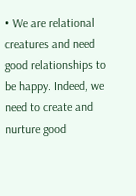• We are relational creatures and need good relationships to be happy. Indeed, we need to create and nurture good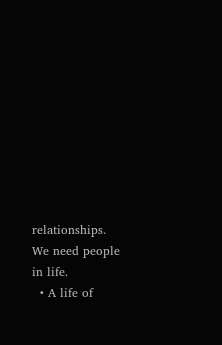relationships. We need people in life.
  • A life of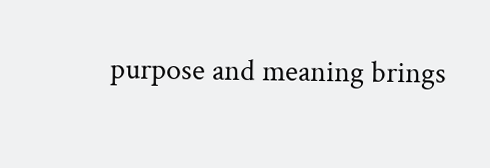purpose and meaning brings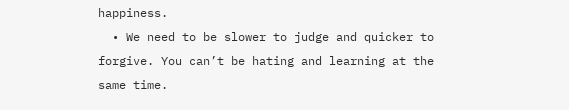happiness.
  • We need to be slower to judge and quicker to forgive. You can’t be hating and learning at the same time.